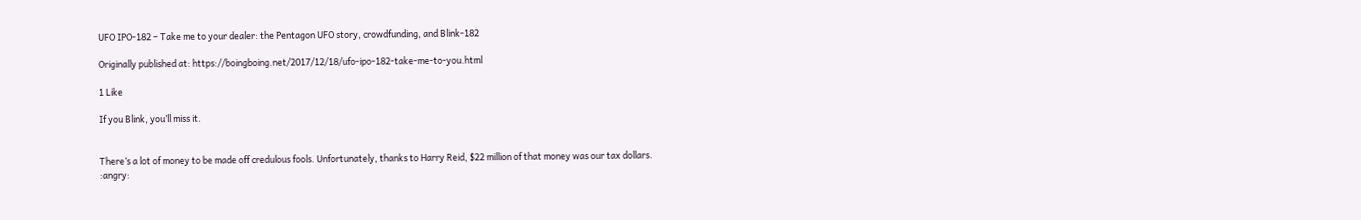UFO IPO-182 – Take me to your dealer: the Pentagon UFO story, crowdfunding, and Blink-182

Originally published at: https://boingboing.net/2017/12/18/ufo-ipo-182-take-me-to-you.html

1 Like

If you Blink, you’ll miss it.


There’s a lot of money to be made off credulous fools. Unfortunately, thanks to Harry Reid, $22 million of that money was our tax dollars. :angry: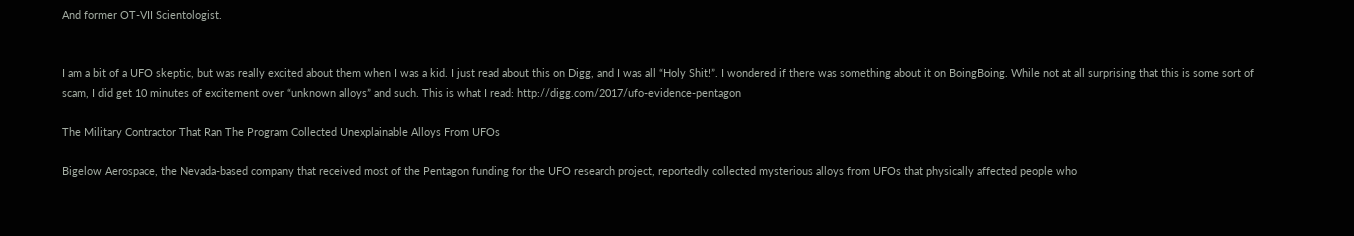And former OT-VII Scientologist.


I am a bit of a UFO skeptic, but was really excited about them when I was a kid. I just read about this on Digg, and I was all “Holy Shit!”. I wondered if there was something about it on BoingBoing. While not at all surprising that this is some sort of scam, I did get 10 minutes of excitement over “unknown alloys” and such. This is what I read: http://digg.com/2017/ufo-evidence-pentagon

The Military Contractor That Ran The Program Collected Unexplainable Alloys From UFOs

Bigelow Aerospace, the Nevada-based company that received most of the Pentagon funding for the UFO research project, reportedly collected mysterious alloys from UFOs that physically affected people who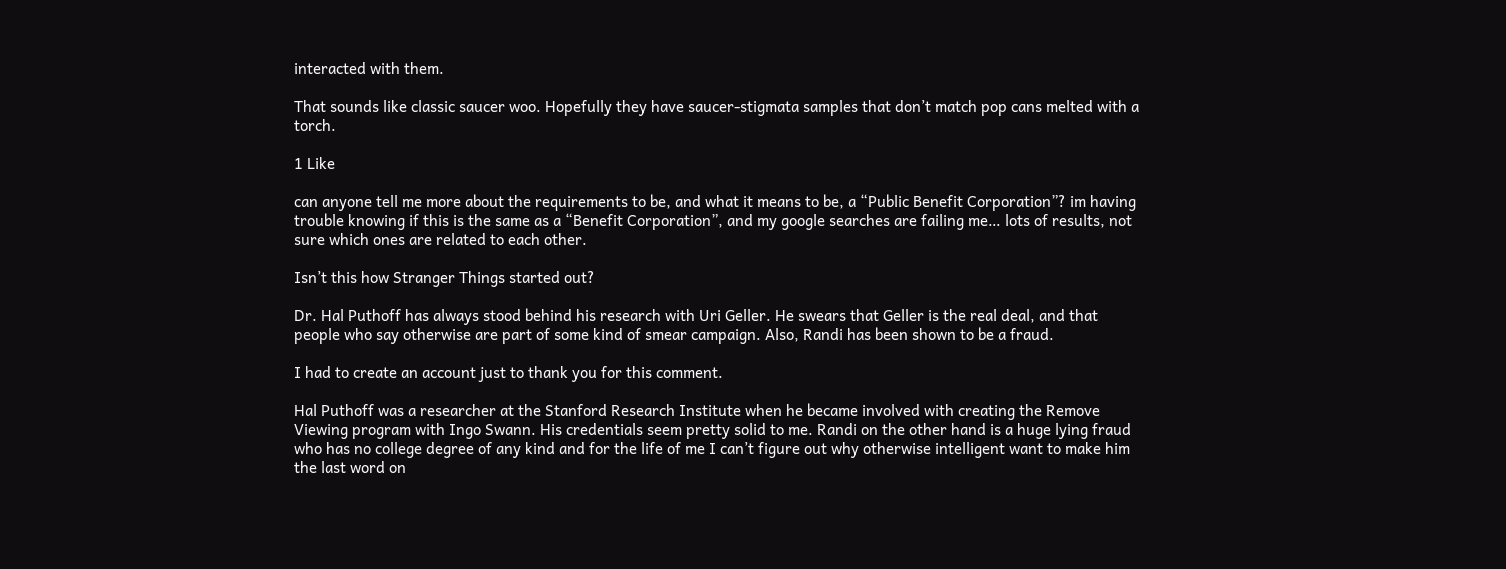interacted with them.

That sounds like classic saucer woo. Hopefully they have saucer-stigmata samples that don’t match pop cans melted with a torch.

1 Like

can anyone tell me more about the requirements to be, and what it means to be, a “Public Benefit Corporation”? im having trouble knowing if this is the same as a “Benefit Corporation”, and my google searches are failing me… lots of results, not sure which ones are related to each other.

Isn’t this how Stranger Things started out?

Dr. Hal Puthoff has always stood behind his research with Uri Geller. He swears that Geller is the real deal, and that people who say otherwise are part of some kind of smear campaign. Also, Randi has been shown to be a fraud.

I had to create an account just to thank you for this comment.

Hal Puthoff was a researcher at the Stanford Research Institute when he became involved with creating the Remove Viewing program with Ingo Swann. His credentials seem pretty solid to me. Randi on the other hand is a huge lying fraud who has no college degree of any kind and for the life of me I can’t figure out why otherwise intelligent want to make him the last word on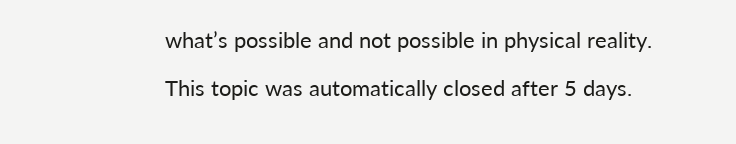what’s possible and not possible in physical reality.

This topic was automatically closed after 5 days.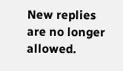New replies are no longer allowed.